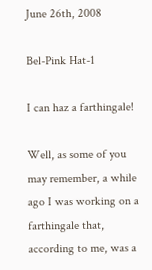June 26th, 2008

Bel-Pink Hat-1

I can haz a farthingale!

Well, as some of you may remember, a while ago I was working on a farthingale that, according to me, was a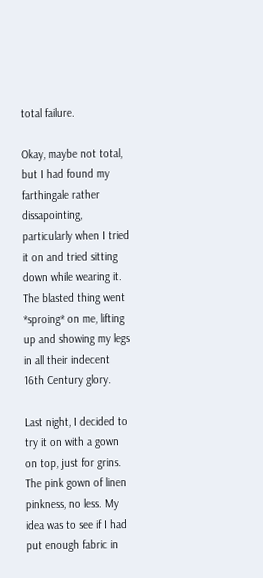total failure.

Okay, maybe not total, but I had found my farthingale rather dissapointing, particularly when I tried it on and tried sitting down while wearing it. The blasted thing went *sproing* on me, lifting up and showing my legs in all their indecent 16th Century glory.

Last night, I decided to try it on with a gown on top, just for grins. The pink gown of linen pinkness, no less. My idea was to see if I had put enough fabric in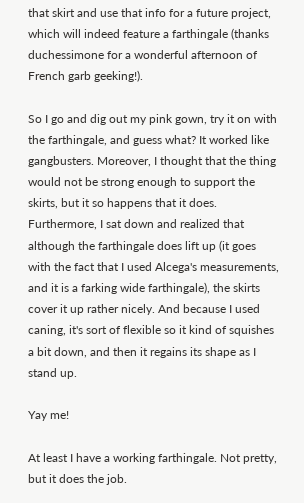that skirt and use that info for a future project, which will indeed feature a farthingale (thanks duchessimone for a wonderful afternoon of French garb geeking!).

So I go and dig out my pink gown, try it on with the farthingale, and guess what? It worked like gangbusters. Moreover, I thought that the thing would not be strong enough to support the skirts, but it so happens that it does. Furthermore, I sat down and realized that although the farthingale does lift up (it goes with the fact that I used Alcega's measurements, and it is a farking wide farthingale), the skirts cover it up rather nicely. And because I used caning, it's sort of flexible so it kind of squishes a bit down, and then it regains its shape as I stand up.

Yay me!

At least I have a working farthingale. Not pretty, but it does the job.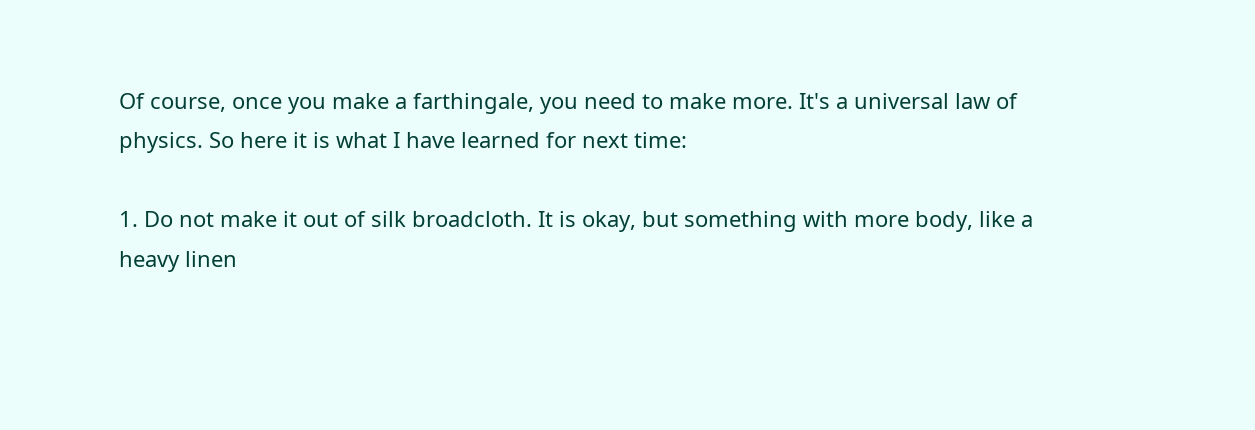Of course, once you make a farthingale, you need to make more. It's a universal law of physics. So here it is what I have learned for next time:

1. Do not make it out of silk broadcloth. It is okay, but something with more body, like a heavy linen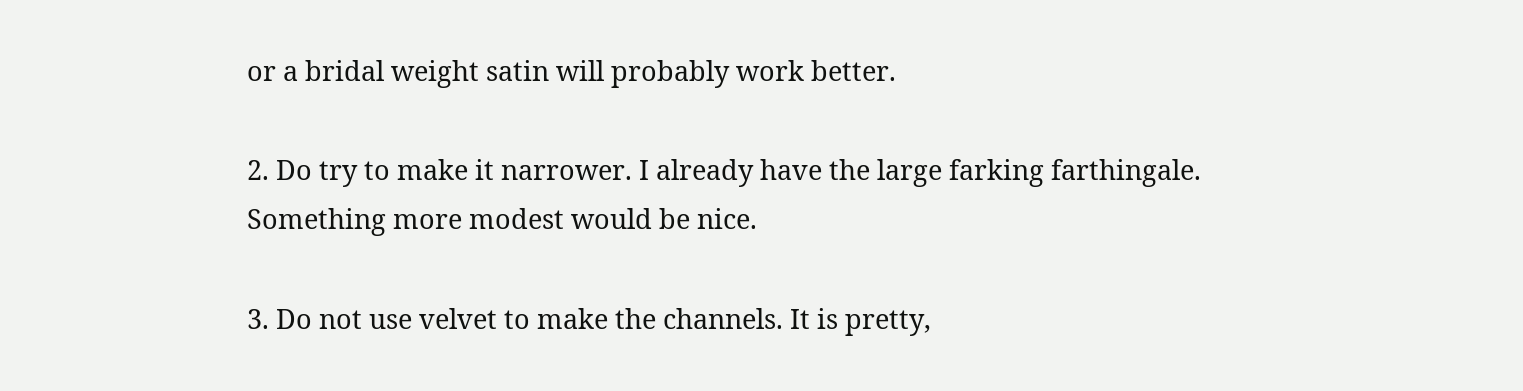or a bridal weight satin will probably work better.

2. Do try to make it narrower. I already have the large farking farthingale. Something more modest would be nice.

3. Do not use velvet to make the channels. It is pretty,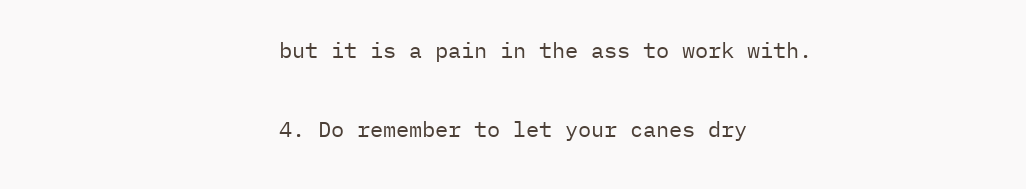but it is a pain in the ass to work with.

4. Do remember to let your canes dry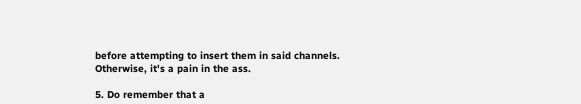before attempting to insert them in said channels. Otherwise, it's a pain in the ass.

5. Do remember that a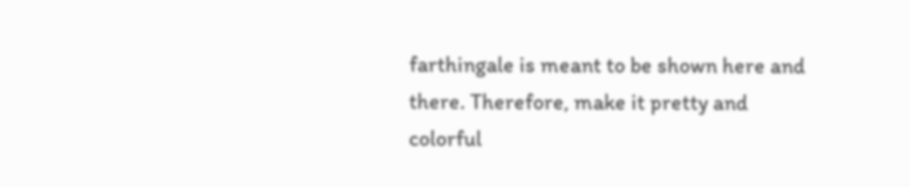farthingale is meant to be shown here and there. Therefore, make it pretty and colorful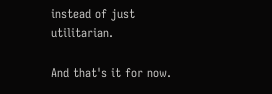instead of just utilitarian.

And that's it for now.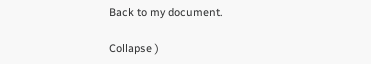Back to my document.

Collapse )